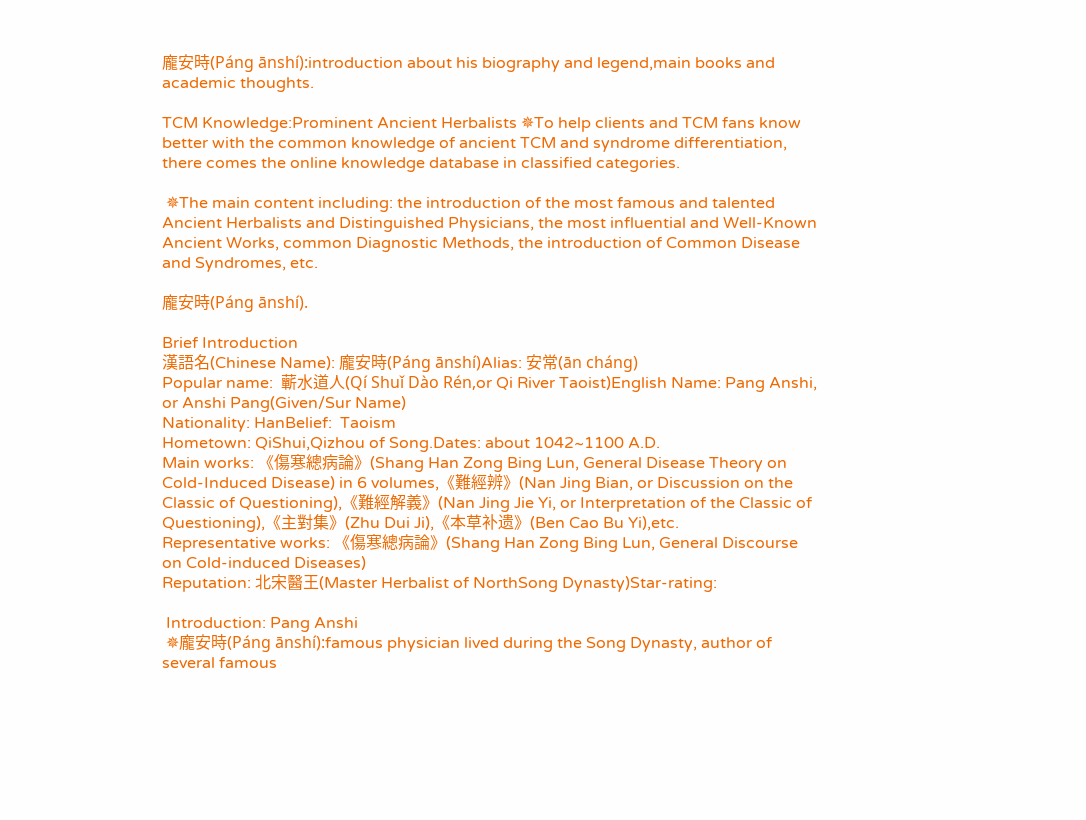龐安時(Páng ānshí):introduction about his biography and legend,main books and academic thoughts.

TCM Knowledge:Prominent Ancient Herbalists ✵To help clients and TCM fans know better with the common knowledge of ancient TCM and syndrome differentiation, there comes the online knowledge database in classified categories.

 ✵The main content including: the introduction of the most famous and talented Ancient Herbalists and Distinguished Physicians, the most influential and Well-Known Ancient Works, common Diagnostic Methods, the introduction of Common Disease and Syndromes, etc.

龐安時(Páng ānshí).

Brief Introduction
漢語名(Chinese Name): 龐安時(Páng ānshí)Alias: 安常(ān cháng)
Popular name:  蘄水道人(Qí Shuǐ Dào Rén,or Qi River Taoist)English Name: Pang Anshi, or Anshi Pang(Given/Sur Name)
Nationality: HanBelief:  Taoism
Hometown: QiShui,Qizhou of Song.Dates: about 1042~1100 A.D.
Main works: 《傷寒總病論》(Shang Han Zong Bing Lun, General Disease Theory on Cold-Induced Disease) in 6 volumes,《難經辨》(Nan Jing Bian, or Discussion on the Classic of Questioning),《難經解義》(Nan Jing Jie Yi, or Interpretation of the Classic of Questioning),《主對集》(Zhu Dui Ji),《本草补遗》(Ben Cao Bu Yi),etc.
Representative works: 《傷寒總病論》(Shang Han Zong Bing Lun, General Discourse on Cold-induced Diseases)
Reputation: 北宋醫王(Master Herbalist of NorthSong Dynasty)Star-rating:

 Introduction: Pang Anshi
 ✵龐安時(Páng ānshí):famous physician lived during the Song Dynasty, author of several famous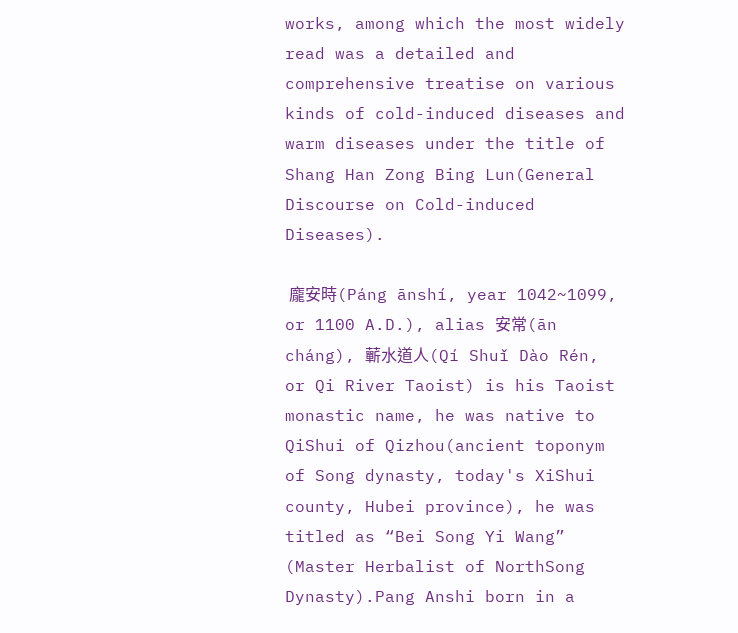works, among which the most widely read was a detailed and comprehensive treatise on various kinds of cold-induced diseases and warm diseases under the title of Shang Han Zong Bing Lun(General Discourse on Cold-induced Diseases).

 龐安時(Páng ānshí, year 1042~1099, or 1100 A.D.), alias 安常(ān cháng), 蘄水道人(Qí Shuǐ Dào Rén, or Qi River Taoist) is his Taoist monastic name, he was native to QiShui of Qizhou(ancient toponym of Song dynasty, today's XiShui county, Hubei province), he was titled as “Bei Song Yi Wang” (Master Herbalist of NorthSong Dynasty).Pang Anshi born in a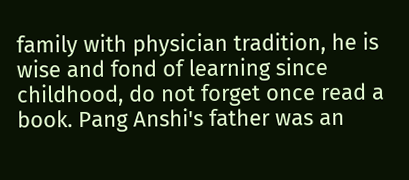family with physician tradition, he is wise and fond of learning since childhood, do not forget once read a book. Pang Anshi's father was an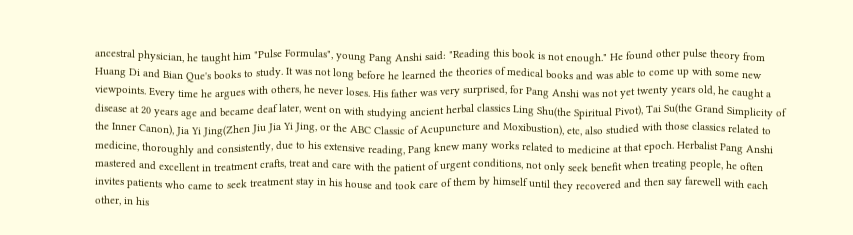ancestral physician, he taught him "Pulse Formulas", young Pang Anshi said: "Reading this book is not enough." He found other pulse theory from Huang Di and Bian Que's books to study. It was not long before he learned the theories of medical books and was able to come up with some new viewpoints. Every time he argues with others, he never loses. His father was very surprised, for Pang Anshi was not yet twenty years old, he caught a disease at 20 years age and became deaf later, went on with studying ancient herbal classics Ling Shu(the Spiritual Pivot), Tai Su(the Grand Simplicity of the Inner Canon), Jia Yi Jing(Zhen Jiu Jia Yi Jing, or the ABC Classic of Acupuncture and Moxibustion), etc, also studied with those classics related to medicine, thoroughly and consistently, due to his extensive reading, Pang knew many works related to medicine at that epoch. Herbalist Pang Anshi mastered and excellent in treatment crafts, treat and care with the patient of urgent conditions, not only seek benefit when treating people, he often invites patients who came to seek treatment stay in his house and took care of them by himself until they recovered and then say farewell with each other, in his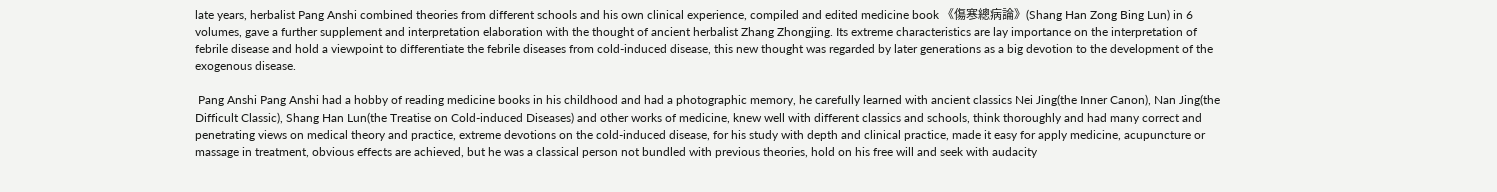late years, herbalist Pang Anshi combined theories from different schools and his own clinical experience, compiled and edited medicine book 《傷寒總病論》(Shang Han Zong Bing Lun) in 6 volumes, gave a further supplement and interpretation elaboration with the thought of ancient herbalist Zhang Zhongjing. Its extreme characteristics are lay importance on the interpretation of febrile disease and hold a viewpoint to differentiate the febrile diseases from cold-induced disease, this new thought was regarded by later generations as a big devotion to the development of the exogenous disease.

 Pang Anshi Pang Anshi had a hobby of reading medicine books in his childhood and had a photographic memory, he carefully learned with ancient classics Nei Jing(the Inner Canon), Nan Jing(the Difficult Classic), Shang Han Lun(the Treatise on Cold-induced Diseases) and other works of medicine, knew well with different classics and schools, think thoroughly and had many correct and penetrating views on medical theory and practice, extreme devotions on the cold-induced disease, for his study with depth and clinical practice, made it easy for apply medicine, acupuncture or massage in treatment, obvious effects are achieved, but he was a classical person not bundled with previous theories, hold on his free will and seek with audacity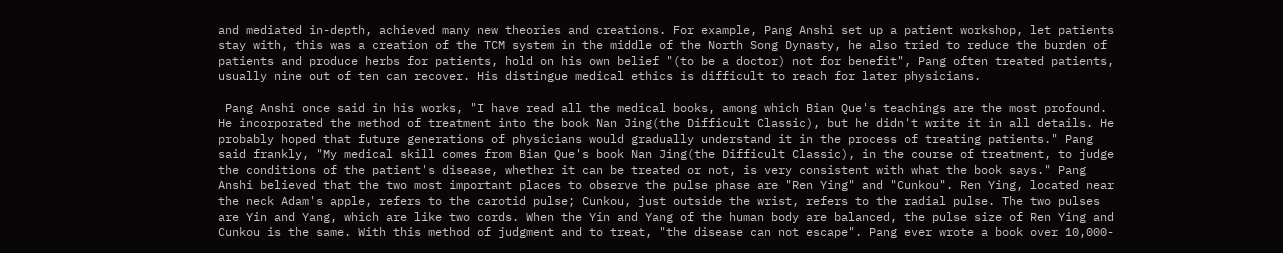and mediated in-depth, achieved many new theories and creations. For example, Pang Anshi set up a patient workshop, let patients stay with, this was a creation of the TCM system in the middle of the North Song Dynasty, he also tried to reduce the burden of patients and produce herbs for patients, hold on his own belief "(to be a doctor) not for benefit", Pang often treated patients, usually nine out of ten can recover. His distingue medical ethics is difficult to reach for later physicians.

 Pang Anshi once said in his works, "I have read all the medical books, among which Bian Que's teachings are the most profound. He incorporated the method of treatment into the book Nan Jing(the Difficult Classic), but he didn't write it in all details. He probably hoped that future generations of physicians would gradually understand it in the process of treating patients." Pang said frankly, "My medical skill comes from Bian Que's book Nan Jing(the Difficult Classic), in the course of treatment, to judge the conditions of the patient's disease, whether it can be treated or not, is very consistent with what the book says." Pang Anshi believed that the two most important places to observe the pulse phase are "Ren Ying" and "Cunkou". Ren Ying, located near the neck Adam's apple, refers to the carotid pulse; Cunkou, just outside the wrist, refers to the radial pulse. The two pulses are Yin and Yang, which are like two cords. When the Yin and Yang of the human body are balanced, the pulse size of Ren Ying and Cunkou is the same. With this method of judgment and to treat, "the disease can not escape". Pang ever wrote a book over 10,000-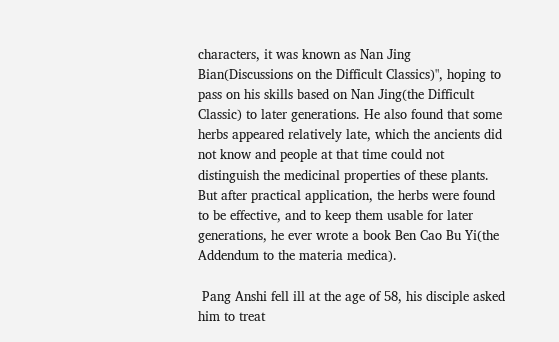characters, it was known as Nan Jing Bian(Discussions on the Difficult Classics)", hoping to pass on his skills based on Nan Jing(the Difficult Classic) to later generations. He also found that some herbs appeared relatively late, which the ancients did not know and people at that time could not distinguish the medicinal properties of these plants. But after practical application, the herbs were found to be effective, and to keep them usable for later generations, he ever wrote a book Ben Cao Bu Yi(the Addendum to the materia medica).

 Pang Anshi fell ill at the age of 58, his disciple asked him to treat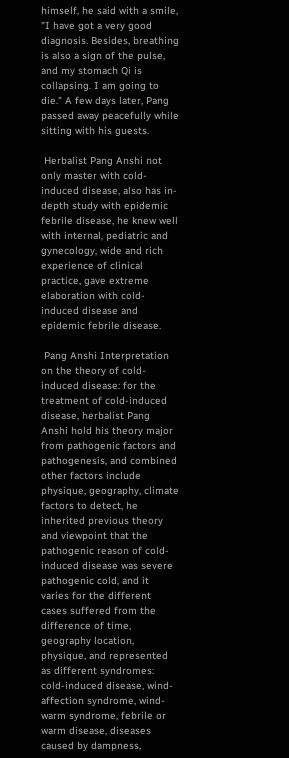himself, he said with a smile, "I have got a very good diagnosis. Besides, breathing is also a sign of the pulse, and my stomach Qi is collapsing. I am going to die." A few days later, Pang passed away peacefully while sitting with his guests.

 Herbalist Pang Anshi not only master with cold-induced disease, also has in-depth study with epidemic febrile disease, he knew well with internal, pediatric and gynecology, wide and rich experience of clinical practice, gave extreme elaboration with cold-induced disease and epidemic febrile disease.

 Pang Anshi Interpretation on the theory of cold-induced disease: for the treatment of cold-induced disease, herbalist Pang Anshi hold his theory major from pathogenic factors and pathogenesis, and combined other factors include physique, geography, climate factors to detect, he inherited previous theory and viewpoint that the pathogenic reason of cold-induced disease was severe pathogenic cold, and it varies for the different cases suffered from the difference of time, geography location, physique, and represented as different syndromes: cold-induced disease, wind-affection syndrome, wind-warm syndrome, febrile or warm disease, diseases caused by dampness,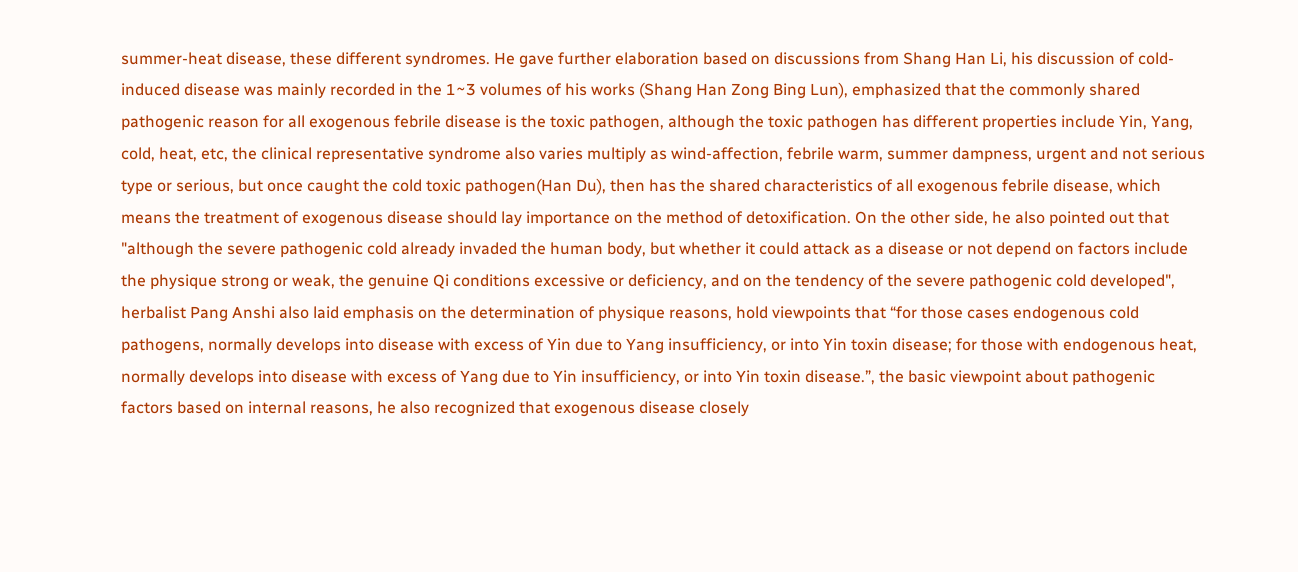summer-heat disease, these different syndromes. He gave further elaboration based on discussions from Shang Han Li, his discussion of cold-induced disease was mainly recorded in the 1~3 volumes of his works (Shang Han Zong Bing Lun), emphasized that the commonly shared pathogenic reason for all exogenous febrile disease is the toxic pathogen, although the toxic pathogen has different properties include Yin, Yang, cold, heat, etc, the clinical representative syndrome also varies multiply as wind-affection, febrile warm, summer dampness, urgent and not serious type or serious, but once caught the cold toxic pathogen(Han Du), then has the shared characteristics of all exogenous febrile disease, which means the treatment of exogenous disease should lay importance on the method of detoxification. On the other side, he also pointed out that "although the severe pathogenic cold already invaded the human body, but whether it could attack as a disease or not depend on factors include the physique strong or weak, the genuine Qi conditions excessive or deficiency, and on the tendency of the severe pathogenic cold developed", herbalist Pang Anshi also laid emphasis on the determination of physique reasons, hold viewpoints that “for those cases endogenous cold pathogens, normally develops into disease with excess of Yin due to Yang insufficiency, or into Yin toxin disease; for those with endogenous heat, normally develops into disease with excess of Yang due to Yin insufficiency, or into Yin toxin disease.”, the basic viewpoint about pathogenic factors based on internal reasons, he also recognized that exogenous disease closely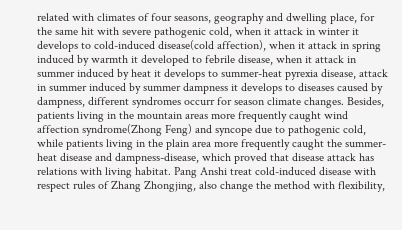related with climates of four seasons, geography and dwelling place, for the same hit with severe pathogenic cold, when it attack in winter it develops to cold-induced disease(cold affection), when it attack in spring induced by warmth it developed to febrile disease, when it attack in summer induced by heat it develops to summer-heat pyrexia disease, attack in summer induced by summer dampness it develops to diseases caused by dampness, different syndromes occurr for season climate changes. Besides, patients living in the mountain areas more frequently caught wind affection syndrome(Zhong Feng) and syncope due to pathogenic cold, while patients living in the plain area more frequently caught the summer-heat disease and dampness-disease, which proved that disease attack has relations with living habitat. Pang Anshi treat cold-induced disease with respect rules of Zhang Zhongjing, also change the method with flexibility,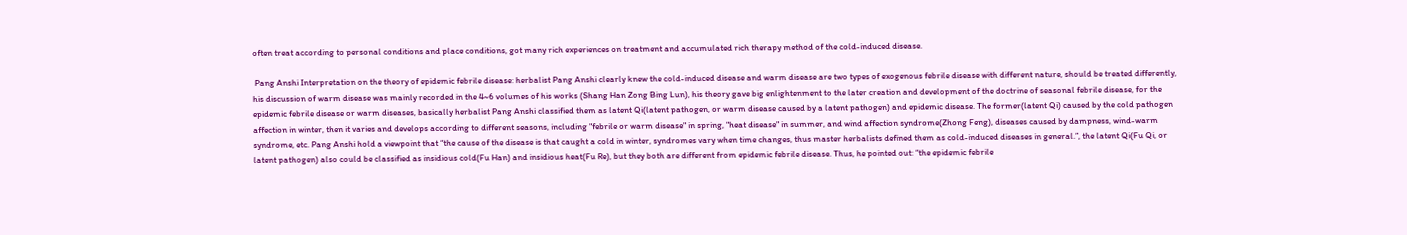often treat according to personal conditions and place conditions, got many rich experiences on treatment and accumulated rich therapy method of the cold-induced disease.

 Pang Anshi Interpretation on the theory of epidemic febrile disease: herbalist Pang Anshi clearly knew the cold-induced disease and warm disease are two types of exogenous febrile disease with different nature, should be treated differently, his discussion of warm disease was mainly recorded in the 4~6 volumes of his works (Shang Han Zong Bing Lun), his theory gave big enlightenment to the later creation and development of the doctrine of seasonal febrile disease, for the epidemic febrile disease or warm diseases, basically herbalist Pang Anshi classified them as latent Qi(latent pathogen, or warm disease caused by a latent pathogen) and epidemic disease. The former(latent Qi) caused by the cold pathogen affection in winter, then it varies and develops according to different seasons, including "febrile or warm disease" in spring, "heat disease" in summer, and wind affection syndrome(Zhong Feng), diseases caused by dampness, wind-warm syndrome, etc. Pang Anshi hold a viewpoint that “the cause of the disease is that caught a cold in winter, syndromes vary when time changes, thus master herbalists defined them as cold-induced diseases in general.”, the latent Qi(Fu Qi, or latent pathogen) also could be classified as insidious cold(Fu Han) and insidious heat(Fu Re), but they both are different from epidemic febrile disease. Thus, he pointed out: “the epidemic febrile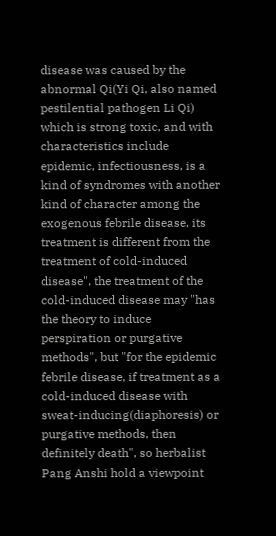disease was caused by the abnormal Qi(Yi Qi, also named pestilential pathogen Li Qi) which is strong toxic, and with characteristics include epidemic, infectiousness, is a kind of syndromes with another kind of character among the exogenous febrile disease, its treatment is different from the treatment of cold-induced disease", the treatment of the cold-induced disease may "has the theory to induce perspiration or purgative methods", but "for the epidemic febrile disease, if treatment as a cold-induced disease with sweat-inducing(diaphoresis) or purgative methods, then definitely death", so herbalist Pang Anshi hold a viewpoint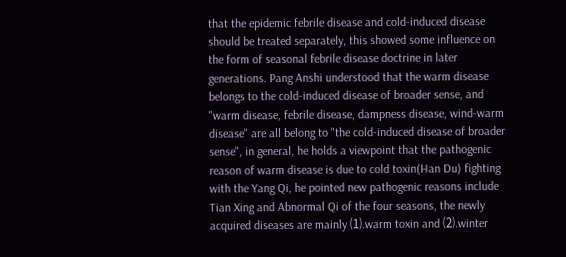that the epidemic febrile disease and cold-induced disease should be treated separately, this showed some influence on the form of seasonal febrile disease doctrine in later generations. Pang Anshi understood that the warm disease belongs to the cold-induced disease of broader sense, and "warm disease, febrile disease, dampness disease, wind-warm disease" are all belong to "the cold-induced disease of broader sense", in general, he holds a viewpoint that the pathogenic reason of warm disease is due to cold toxin(Han Du) fighting with the Yang Qi, he pointed new pathogenic reasons include Tian Xing and Abnormal Qi of the four seasons, the newly acquired diseases are mainly ⑴.warm toxin and ⑵.winter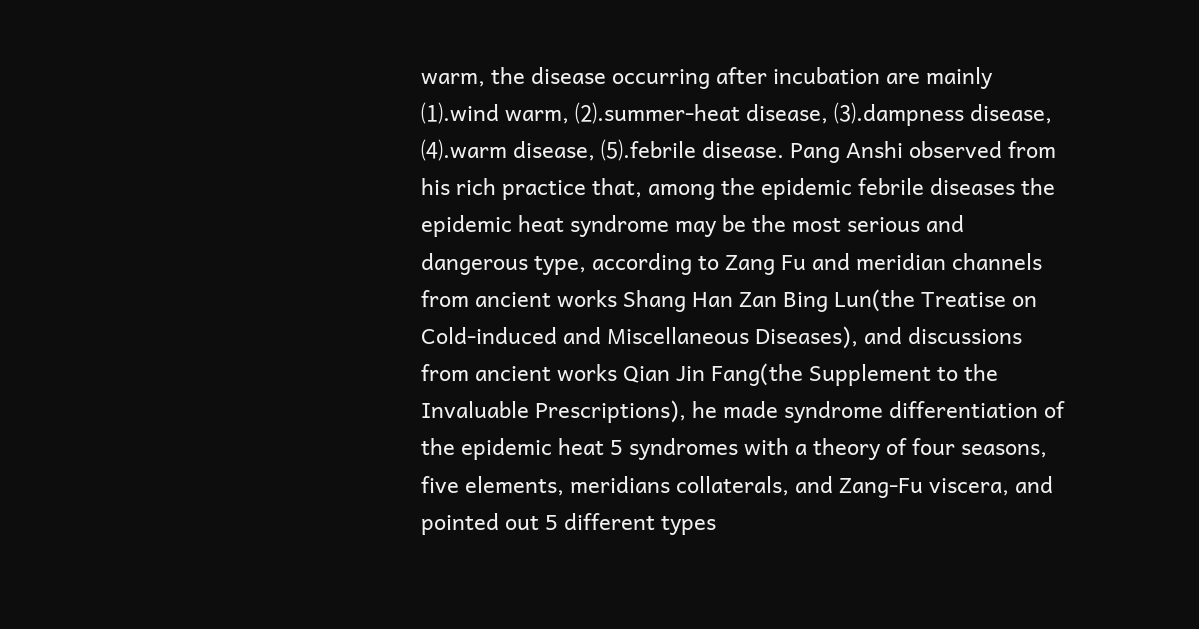warm, the disease occurring after incubation are mainly ⑴.wind warm, ⑵.summer-heat disease, ⑶.dampness disease, ⑷.warm disease, ⑸.febrile disease. Pang Anshi observed from his rich practice that, among the epidemic febrile diseases the epidemic heat syndrome may be the most serious and dangerous type, according to Zang Fu and meridian channels from ancient works Shang Han Zan Bing Lun(the Treatise on Cold-induced and Miscellaneous Diseases), and discussions from ancient works Qian Jin Fang(the Supplement to the Invaluable Prescriptions), he made syndrome differentiation of the epidemic heat 5 syndromes with a theory of four seasons, five elements, meridians collaterals, and Zang-Fu viscera, and pointed out 5 different types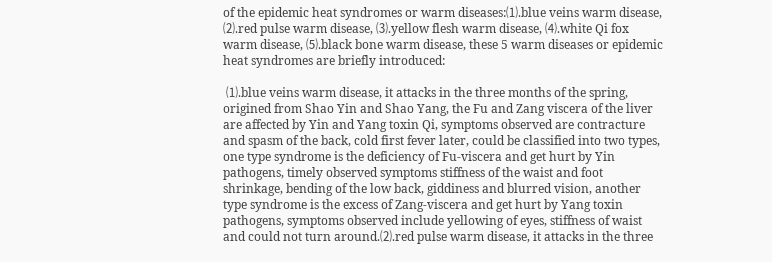of the epidemic heat syndromes or warm diseases:⑴.blue veins warm disease, ⑵.red pulse warm disease, ⑶.yellow flesh warm disease, ⑷.white Qi fox warm disease, ⑸.black bone warm disease, these 5 warm diseases or epidemic heat syndromes are briefly introduced:

 ⑴.blue veins warm disease, it attacks in the three months of the spring, origined from Shao Yin and Shao Yang, the Fu and Zang viscera of the liver are affected by Yin and Yang toxin Qi, symptoms observed are contracture and spasm of the back, cold first fever later, could be classified into two types, one type syndrome is the deficiency of Fu-viscera and get hurt by Yin pathogens, timely observed symptoms stiffness of the waist and foot shrinkage, bending of the low back, giddiness and blurred vision, another type syndrome is the excess of Zang-viscera and get hurt by Yang toxin pathogens, symptoms observed include yellowing of eyes, stiffness of waist and could not turn around.⑵.red pulse warm disease, it attacks in the three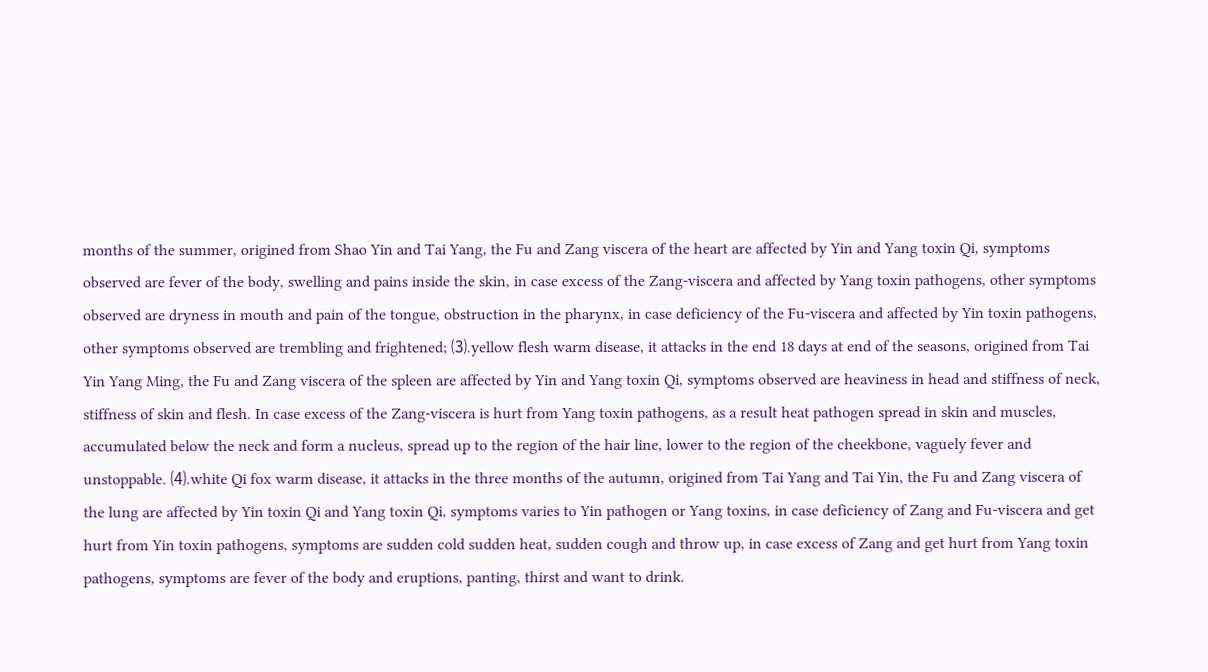months of the summer, origined from Shao Yin and Tai Yang, the Fu and Zang viscera of the heart are affected by Yin and Yang toxin Qi, symptoms observed are fever of the body, swelling and pains inside the skin, in case excess of the Zang-viscera and affected by Yang toxin pathogens, other symptoms observed are dryness in mouth and pain of the tongue, obstruction in the pharynx, in case deficiency of the Fu-viscera and affected by Yin toxin pathogens, other symptoms observed are trembling and frightened; ⑶.yellow flesh warm disease, it attacks in the end 18 days at end of the seasons, origined from Tai Yin Yang Ming, the Fu and Zang viscera of the spleen are affected by Yin and Yang toxin Qi, symptoms observed are heaviness in head and stiffness of neck, stiffness of skin and flesh. In case excess of the Zang-viscera is hurt from Yang toxin pathogens, as a result heat pathogen spread in skin and muscles, accumulated below the neck and form a nucleus, spread up to the region of the hair line, lower to the region of the cheekbone, vaguely fever and unstoppable. ⑷.white Qi fox warm disease, it attacks in the three months of the autumn, origined from Tai Yang and Tai Yin, the Fu and Zang viscera of the lung are affected by Yin toxin Qi and Yang toxin Qi, symptoms varies to Yin pathogen or Yang toxins, in case deficiency of Zang and Fu-viscera and get hurt from Yin toxin pathogens, symptoms are sudden cold sudden heat, sudden cough and throw up, in case excess of Zang and get hurt from Yang toxin pathogens, symptoms are fever of the body and eruptions, panting, thirst and want to drink.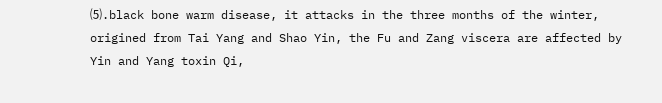⑸.black bone warm disease, it attacks in the three months of the winter, origined from Tai Yang and Shao Yin, the Fu and Zang viscera are affected by Yin and Yang toxin Qi,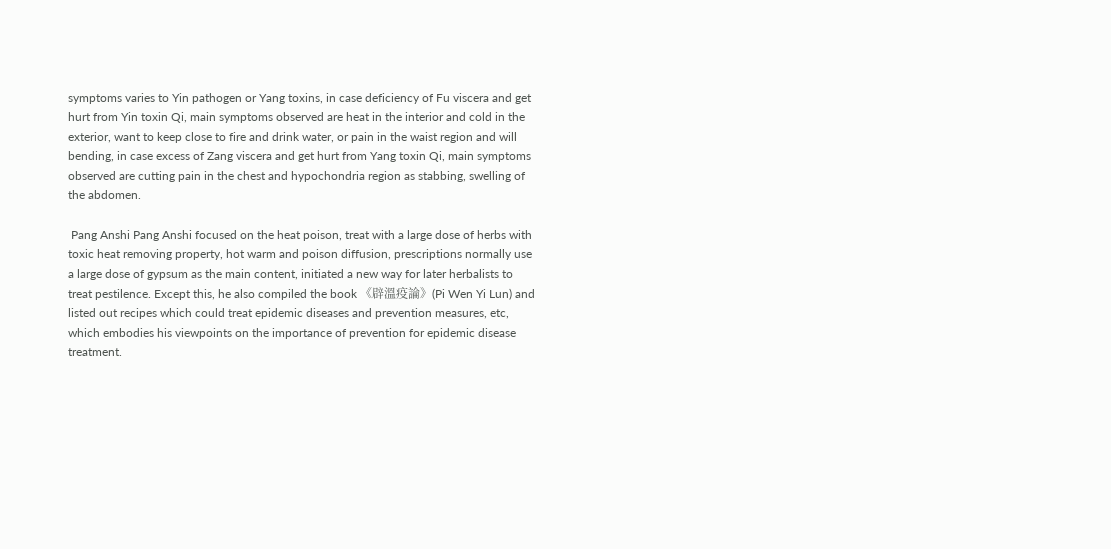symptoms varies to Yin pathogen or Yang toxins, in case deficiency of Fu viscera and get hurt from Yin toxin Qi, main symptoms observed are heat in the interior and cold in the exterior, want to keep close to fire and drink water, or pain in the waist region and will bending, in case excess of Zang viscera and get hurt from Yang toxin Qi, main symptoms observed are cutting pain in the chest and hypochondria region as stabbing, swelling of the abdomen.

 Pang Anshi Pang Anshi focused on the heat poison, treat with a large dose of herbs with toxic heat removing property, hot warm and poison diffusion, prescriptions normally use a large dose of gypsum as the main content, initiated a new way for later herbalists to treat pestilence. Except this, he also compiled the book 《辟溫疫論》(Pi Wen Yi Lun) and listed out recipes which could treat epidemic diseases and prevention measures, etc, which embodies his viewpoints on the importance of prevention for epidemic disease treatment.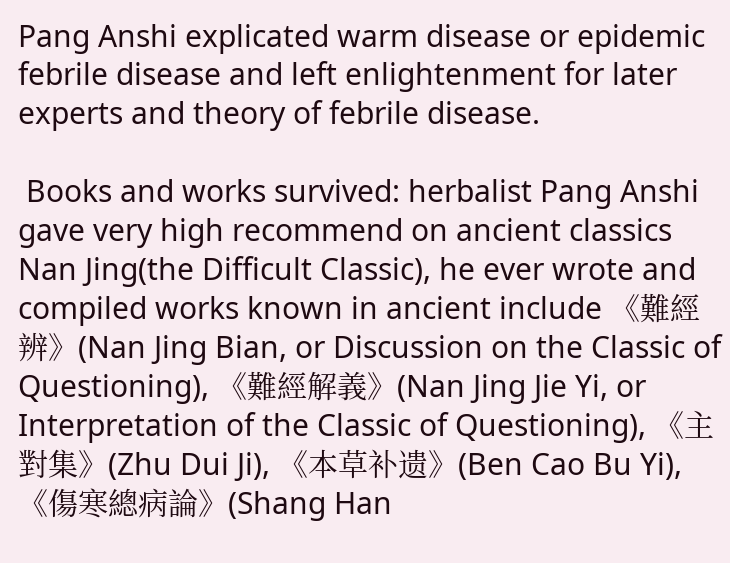Pang Anshi explicated warm disease or epidemic febrile disease and left enlightenment for later experts and theory of febrile disease.

 Books and works survived: herbalist Pang Anshi gave very high recommend on ancient classics Nan Jing(the Difficult Classic), he ever wrote and compiled works known in ancient include 《難經辨》(Nan Jing Bian, or Discussion on the Classic of Questioning), 《難經解義》(Nan Jing Jie Yi, or Interpretation of the Classic of Questioning), 《主對集》(Zhu Dui Ji), 《本草补遗》(Ben Cao Bu Yi), 《傷寒總病論》(Shang Han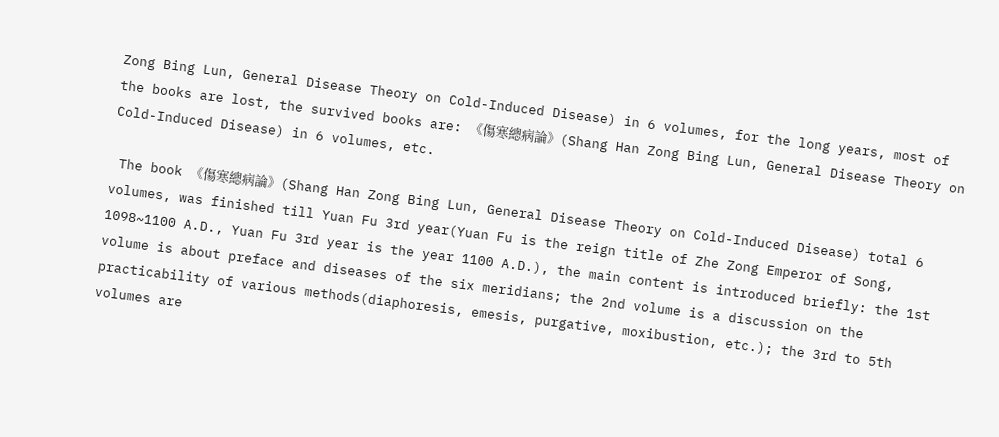Zong Bing Lun, General Disease Theory on Cold-Induced Disease) in 6 volumes, for the long years, most of the books are lost, the survived books are: 《傷寒總病論》(Shang Han Zong Bing Lun, General Disease Theory on Cold-Induced Disease) in 6 volumes, etc.

 The book 《傷寒總病論》(Shang Han Zong Bing Lun, General Disease Theory on Cold-Induced Disease) total 6 volumes, was finished till Yuan Fu 3rd year(Yuan Fu is the reign title of Zhe Zong Emperor of Song, 1098~1100 A.D., Yuan Fu 3rd year is the year 1100 A.D.), the main content is introduced briefly: the 1st volume is about preface and diseases of the six meridians; the 2nd volume is a discussion on the practicability of various methods(diaphoresis, emesis, purgative, moxibustion, etc.); the 3rd to 5th volumes are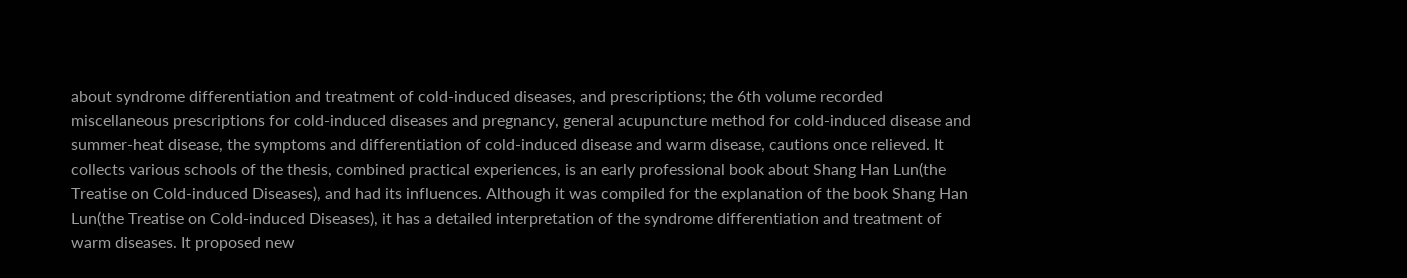about syndrome differentiation and treatment of cold-induced diseases, and prescriptions; the 6th volume recorded miscellaneous prescriptions for cold-induced diseases and pregnancy, general acupuncture method for cold-induced disease and summer-heat disease, the symptoms and differentiation of cold-induced disease and warm disease, cautions once relieved. It collects various schools of the thesis, combined practical experiences, is an early professional book about Shang Han Lun(the Treatise on Cold-induced Diseases), and had its influences. Although it was compiled for the explanation of the book Shang Han Lun(the Treatise on Cold-induced Diseases), it has a detailed interpretation of the syndrome differentiation and treatment of warm diseases. It proposed new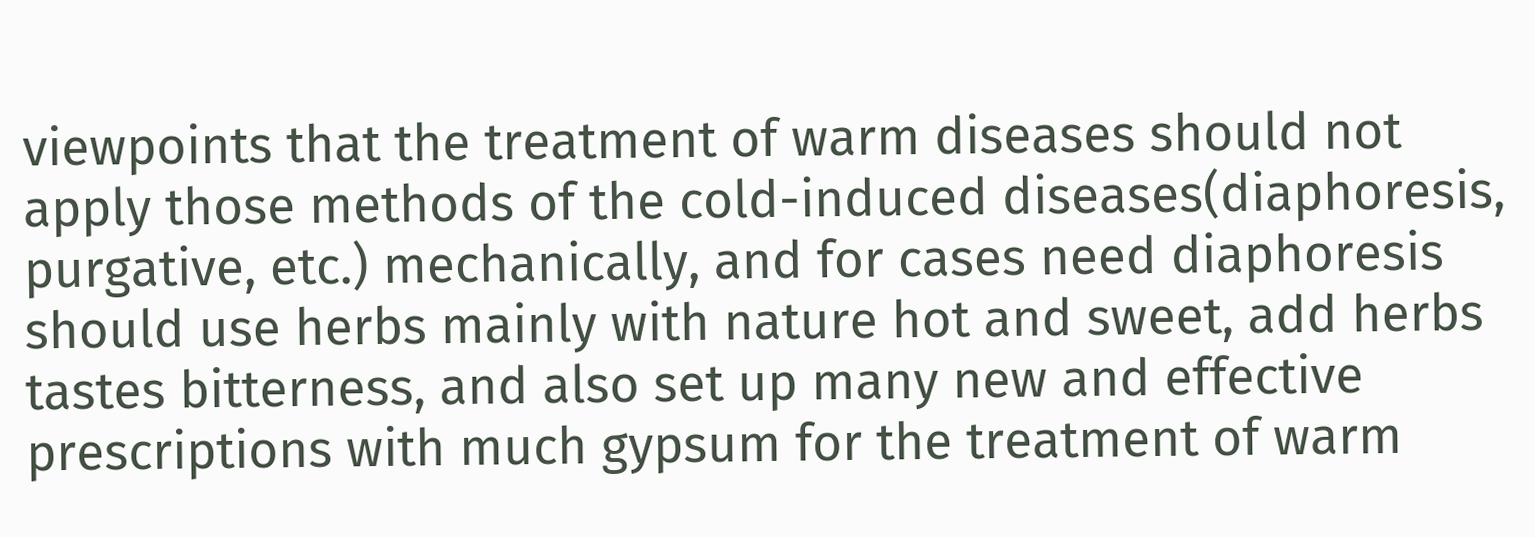viewpoints that the treatment of warm diseases should not apply those methods of the cold-induced diseases(diaphoresis, purgative, etc.) mechanically, and for cases need diaphoresis should use herbs mainly with nature hot and sweet, add herbs tastes bitterness, and also set up many new and effective prescriptions with much gypsum for the treatment of warm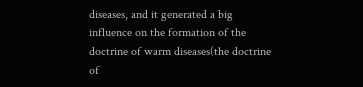diseases, and it generated a big influence on the formation of the doctrine of warm diseases(the doctrine of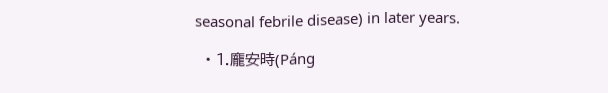seasonal febrile disease) in later years.

  • 1.龐安時(Páng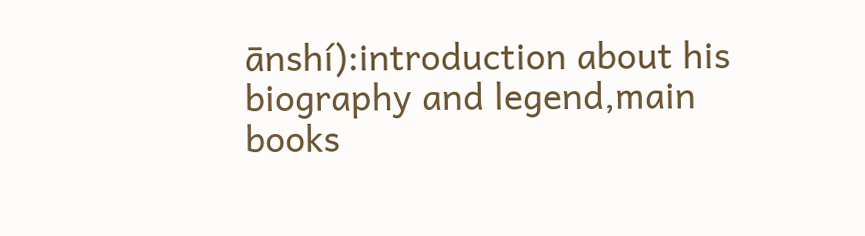ānshí):introduction about his biography and legend,main books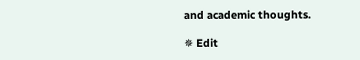and academic thoughts.

✵ Edit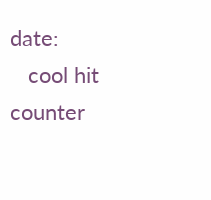date:
   cool hit counter